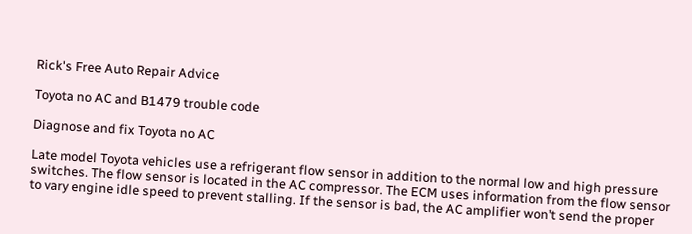Rick's Free Auto Repair Advice

Toyota no AC and B1479 trouble code

Diagnose and fix Toyota no AC

Late model Toyota vehicles use a refrigerant flow sensor in addition to the normal low and high pressure switches. The flow sensor is located in the AC compressor. The ECM uses information from the flow sensor to vary engine idle speed to prevent stalling. If the sensor is bad, the AC amplifier won’t send the proper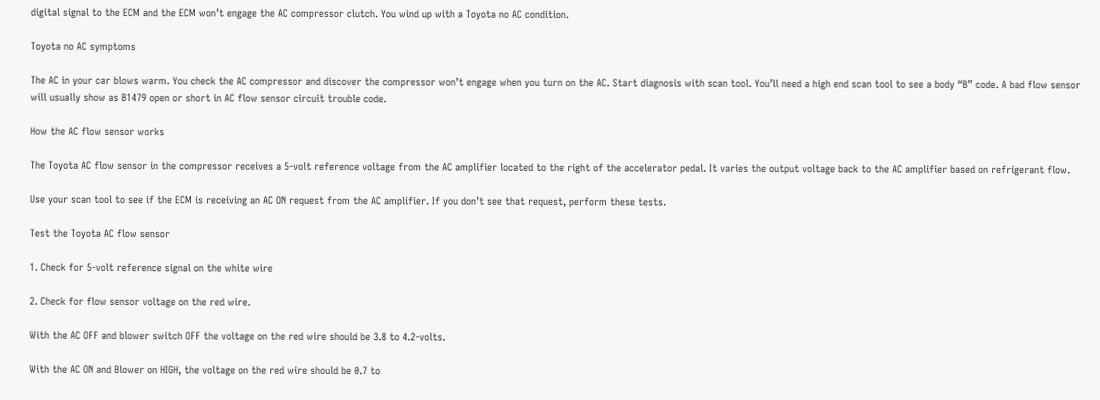digital signal to the ECM and the ECM won’t engage the AC compressor clutch. You wind up with a Toyota no AC condition.

Toyota no AC symptoms

The AC in your car blows warm. You check the AC compressor and discover the compressor won’t engage when you turn on the AC. Start diagnosis with scan tool. You’ll need a high end scan tool to see a body “B” code. A bad flow sensor will usually show as B1479 open or short in AC flow sensor circuit trouble code.

How the AC flow sensor works

The Toyota AC flow sensor in the compressor receives a 5-volt reference voltage from the AC amplifier located to the right of the accelerator pedal. It varies the output voltage back to the AC amplifier based on refrigerant flow.

Use your scan tool to see if the ECM is receiving an AC ON request from the AC amplifier. If you don’t see that request, perform these tests.

Test the Toyota AC flow sensor

1. Check for 5-volt reference signal on the white wire

2. Check for flow sensor voltage on the red wire.

With the AC OFF and blower switch OFF the voltage on the red wire should be 3.8 to 4.2-volts.

With the AC ON and Blower on HIGH, the voltage on the red wire should be 0.7 to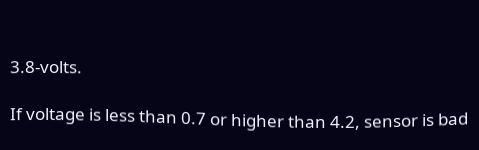3.8-volts.

If voltage is less than 0.7 or higher than 4.2, sensor is bad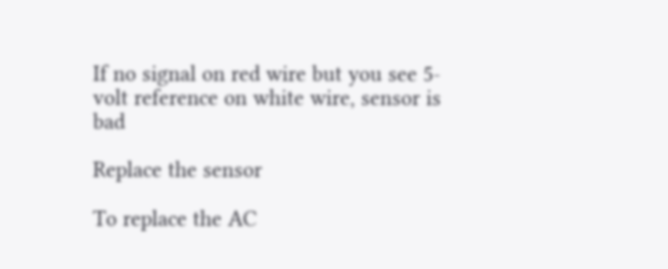If no signal on red wire but you see 5-volt reference on white wire, sensor is bad

Replace the sensor

To replace the AC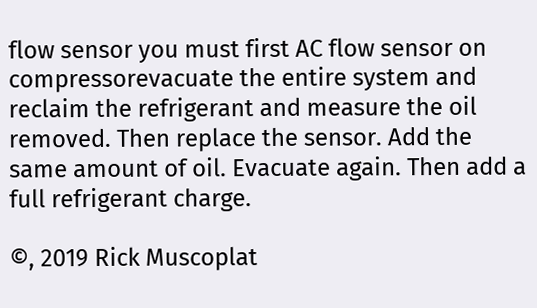flow sensor you must first AC flow sensor on compressorevacuate the entire system and reclaim the refrigerant and measure the oil removed. Then replace the sensor. Add the same amount of oil. Evacuate again. Then add a full refrigerant charge.

©, 2019 Rick Muscoplat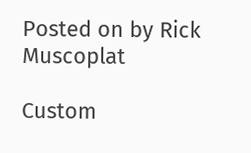Posted on by Rick Muscoplat

Custom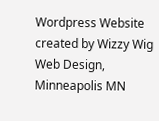Wordpress Website created by Wizzy Wig Web Design, Minneapolis MN